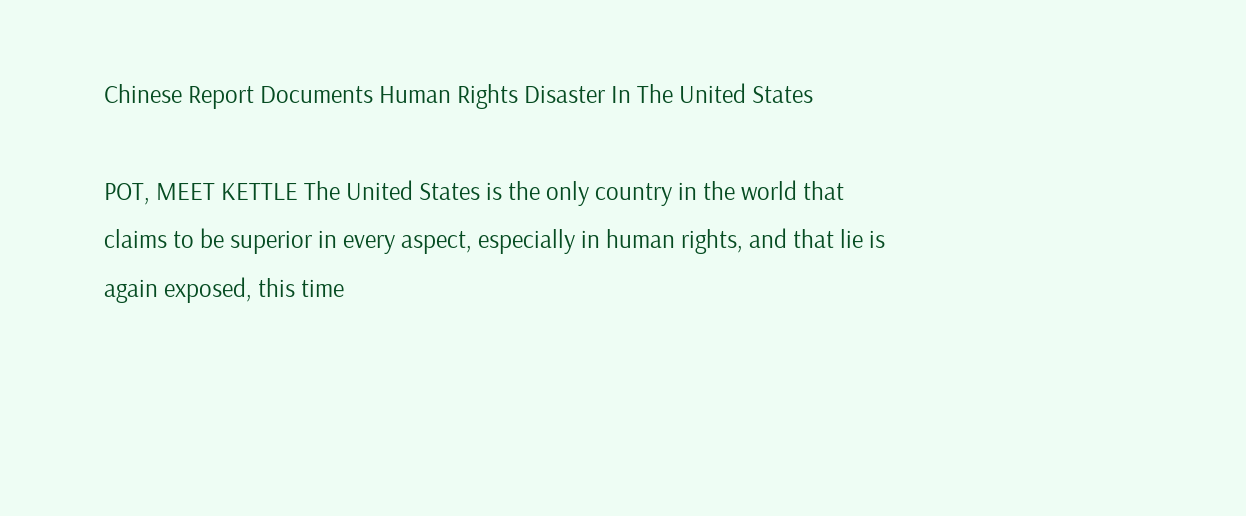Chinese Report Documents Human Rights Disaster In The United States

POT, MEET KETTLE The United States is the only country in the world that claims to be superior in every aspect, especially in human rights, and that lie is again exposed, this time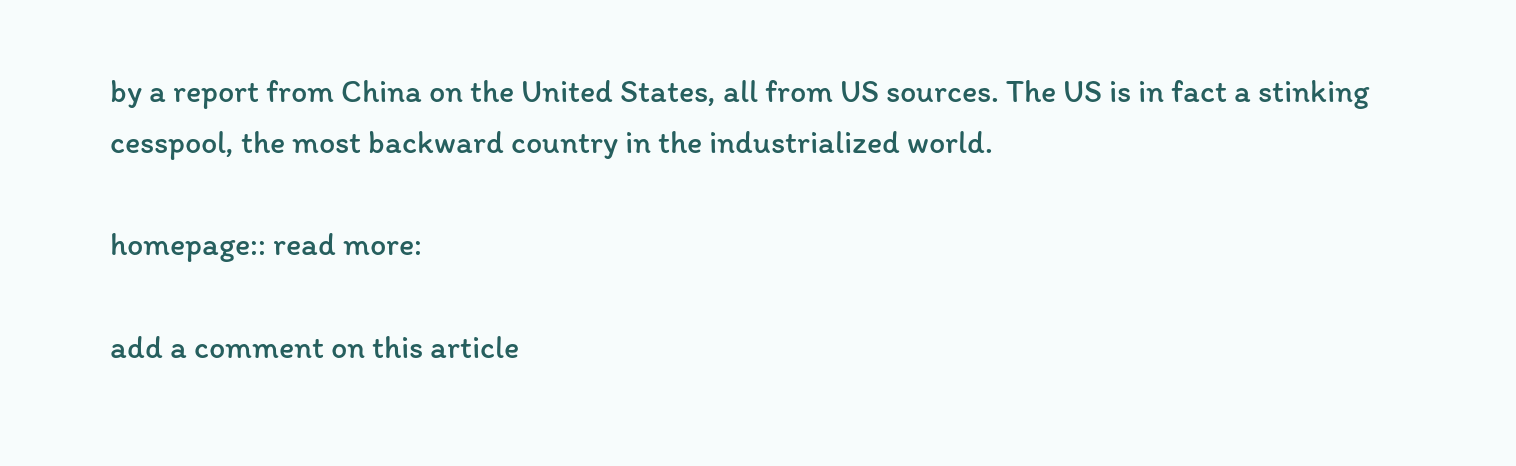by a report from China on the United States, all from US sources. The US is in fact a stinking cesspool, the most backward country in the industrialized world.

homepage:: read more:

add a comment on this article